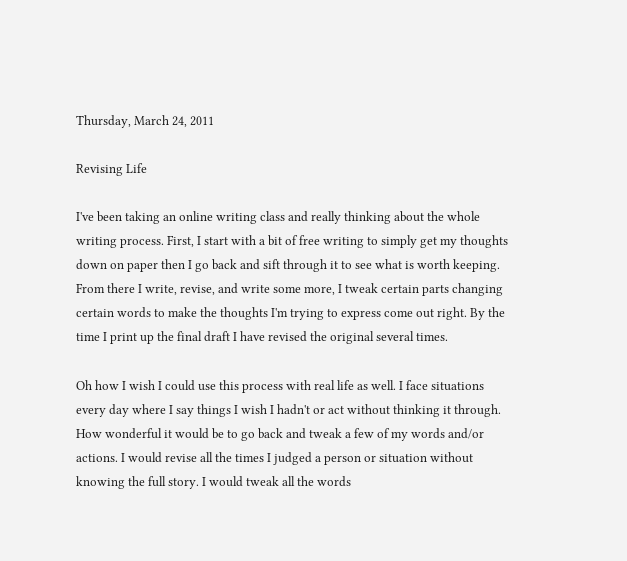Thursday, March 24, 2011

Revising Life

I've been taking an online writing class and really thinking about the whole writing process. First, I start with a bit of free writing to simply get my thoughts down on paper then I go back and sift through it to see what is worth keeping. From there I write, revise, and write some more, I tweak certain parts changing certain words to make the thoughts I'm trying to express come out right. By the time I print up the final draft I have revised the original several times.

Oh how I wish I could use this process with real life as well. I face situations every day where I say things I wish I hadn't or act without thinking it through. How wonderful it would be to go back and tweak a few of my words and/or actions. I would revise all the times I judged a person or situation without knowing the full story. I would tweak all the words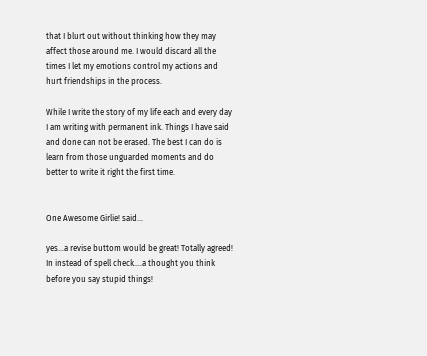that I blurt out without thinking how they may affect those around me. I would discard all the times I let my emotions control my actions and hurt friendships in the process.

While I write the story of my life each and every day I am writing with permanent ink. Things I have said and done can not be erased. The best I can do is learn from those unguarded moments and do better to write it right the first time.


One Awesome Girlie! said...

yes...a revise buttom would be great! Totally agreed! In instead of spell check....a thought you think before you say stupid things!